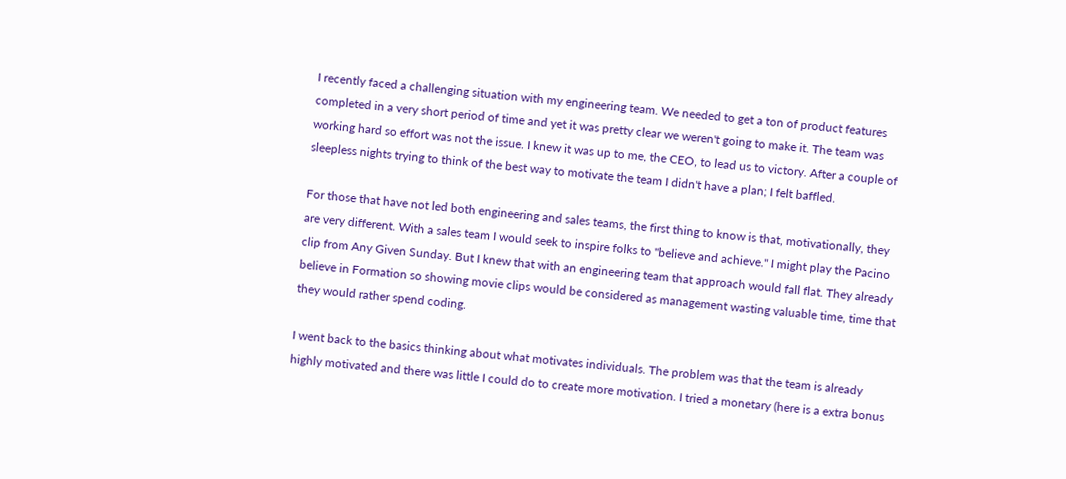I recently faced a challenging situation with my engineering team. We needed to get a ton of product features completed in a very short period of time and yet it was pretty clear we weren't going to make it. The team was working hard so effort was not the issue. I knew it was up to me, the CEO, to lead us to victory. After a couple of sleepless nights trying to think of the best way to motivate the team I didn't have a plan; I felt baffled.

For those that have not led both engineering and sales teams, the first thing to know is that, motivationally, they are very different. With a sales team I would seek to inspire folks to "believe and achieve." I might play the Pacino clip from Any Given Sunday. But I knew that with an engineering team that approach would fall flat. They already believe in Formation so showing movie clips would be considered as management wasting valuable time, time that they would rather spend coding.

I went back to the basics thinking about what motivates individuals. The problem was that the team is already highly motivated and there was little I could do to create more motivation. I tried a monetary (here is a extra bonus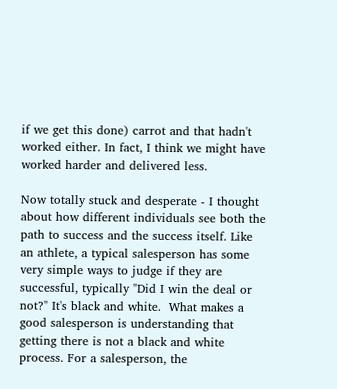if we get this done) carrot and that hadn't worked either. In fact, I think we might have worked harder and delivered less.

Now totally stuck and desperate - I thought about how different individuals see both the path to success and the success itself. Like an athlete, a typical salesperson has some very simple ways to judge if they are successful, typically "Did I win the deal or not?" It's black and white.  What makes a good salesperson is understanding that getting there is not a black and white process. For a salesperson, the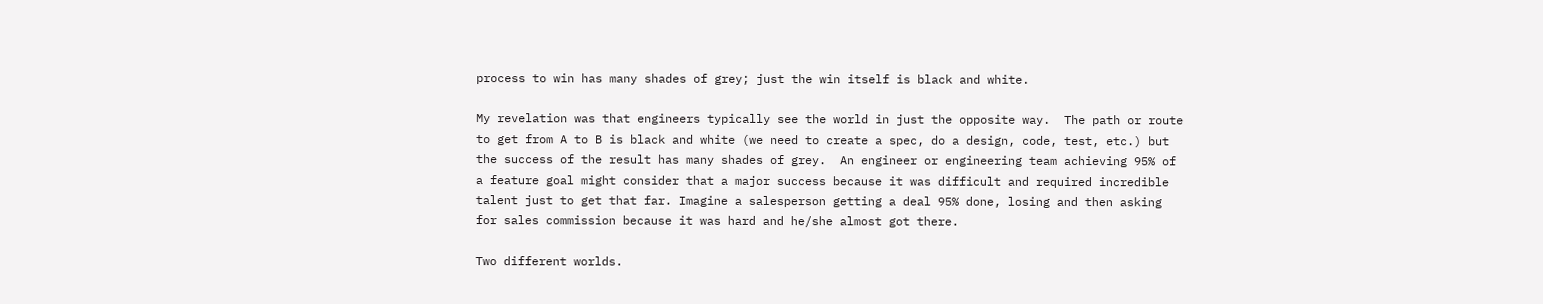process to win has many shades of grey; just the win itself is black and white.

My revelation was that engineers typically see the world in just the opposite way.  The path or route to get from A to B is black and white (we need to create a spec, do a design, code, test, etc.) but the success of the result has many shades of grey.  An engineer or engineering team achieving 95% of a feature goal might consider that a major success because it was difficult and required incredible talent just to get that far. Imagine a salesperson getting a deal 95% done, losing and then asking for sales commission because it was hard and he/she almost got there.

Two different worlds.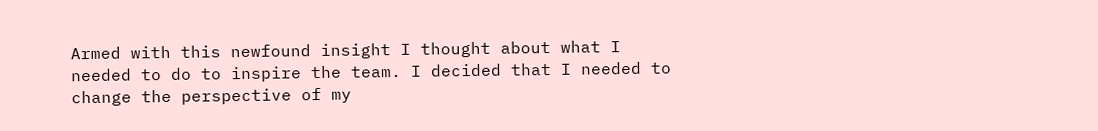Armed with this newfound insight I thought about what I needed to do to inspire the team. I decided that I needed to change the perspective of my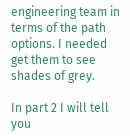engineering team in terms of the path options. I needed get them to see shades of grey.

In part 2 I will tell you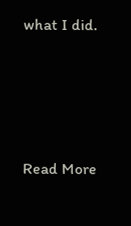what I did.





Read More